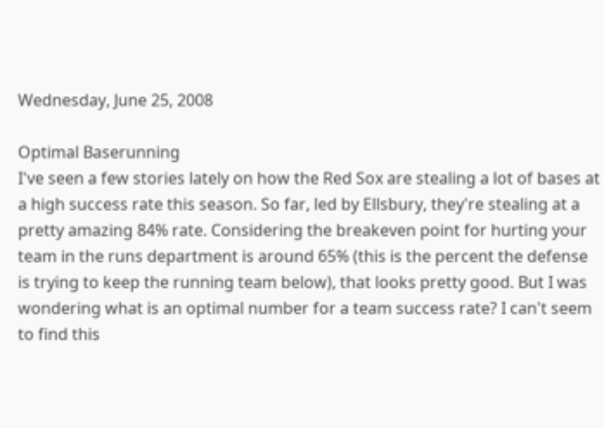Wednesday, June 25, 2008

Optimal Baserunning
I've seen a few stories lately on how the Red Sox are stealing a lot of bases at a high success rate this season. So far, led by Ellsbury, they're stealing at a pretty amazing 84% rate. Considering the breakeven point for hurting your team in the runs department is around 65% (this is the percent the defense is trying to keep the running team below), that looks pretty good. But I was wondering what is an optimal number for a team success rate? I can't seem to find this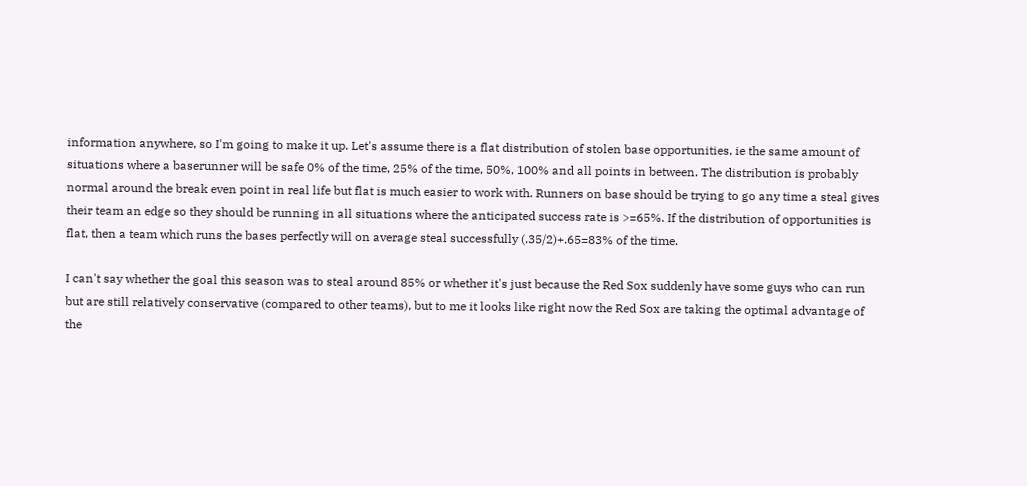information anywhere, so I'm going to make it up. Let's assume there is a flat distribution of stolen base opportunities, ie the same amount of situations where a baserunner will be safe 0% of the time, 25% of the time, 50%, 100% and all points in between. The distribution is probably normal around the break even point in real life but flat is much easier to work with. Runners on base should be trying to go any time a steal gives their team an edge so they should be running in all situations where the anticipated success rate is >=65%. If the distribution of opportunities is flat, then a team which runs the bases perfectly will on average steal successfully (.35/2)+.65=83% of the time.

I can't say whether the goal this season was to steal around 85% or whether it's just because the Red Sox suddenly have some guys who can run but are still relatively conservative (compared to other teams), but to me it looks like right now the Red Sox are taking the optimal advantage of the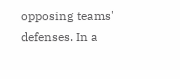opposing teams' defenses. In a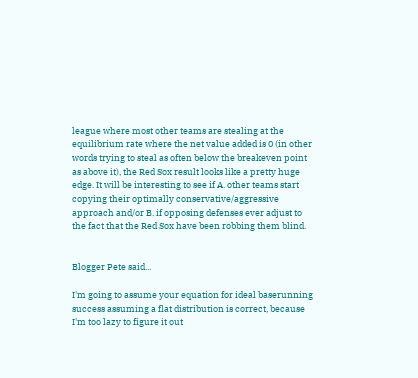league where most other teams are stealing at the equilibrium rate where the net value added is 0 (in other words trying to steal as often below the breakeven point as above it), the Red Sox result looks like a pretty huge edge. It will be interesting to see if A. other teams start copying their optimally conservative/aggressive approach and/or B. if opposing defenses ever adjust to the fact that the Red Sox have been robbing them blind.


Blogger Pete said...

I'm going to assume your equation for ideal baserunning success assuming a flat distribution is correct, because I'm too lazy to figure it out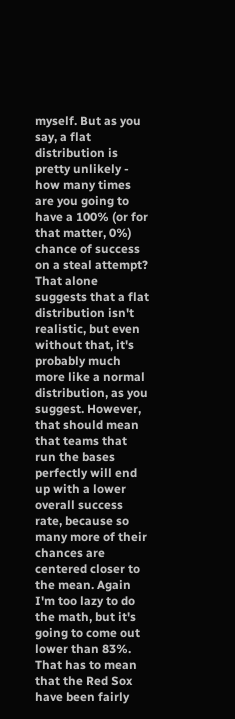myself. But as you say, a flat distribution is pretty unlikely - how many times are you going to have a 100% (or for that matter, 0%) chance of success on a steal attempt? That alone suggests that a flat distribution isn't realistic, but even without that, it's probably much more like a normal distribution, as you suggest. However, that should mean that teams that run the bases perfectly will end up with a lower overall success rate, because so many more of their chances are centered closer to the mean. Again I'm too lazy to do the math, but it's going to come out lower than 83%. That has to mean that the Red Sox have been fairly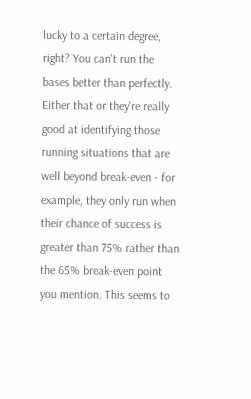lucky to a certain degree, right? You can't run the bases better than perfectly. Either that or they're really good at identifying those running situations that are well beyond break-even - for example, they only run when their chance of success is greater than 75% rather than the 65% break-even point you mention. This seems to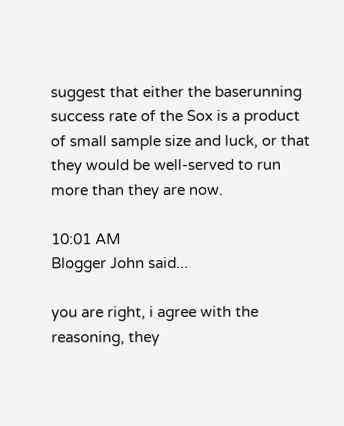suggest that either the baserunning success rate of the Sox is a product of small sample size and luck, or that they would be well-served to run more than they are now.

10:01 AM
Blogger John said...

you are right, i agree with the reasoning, they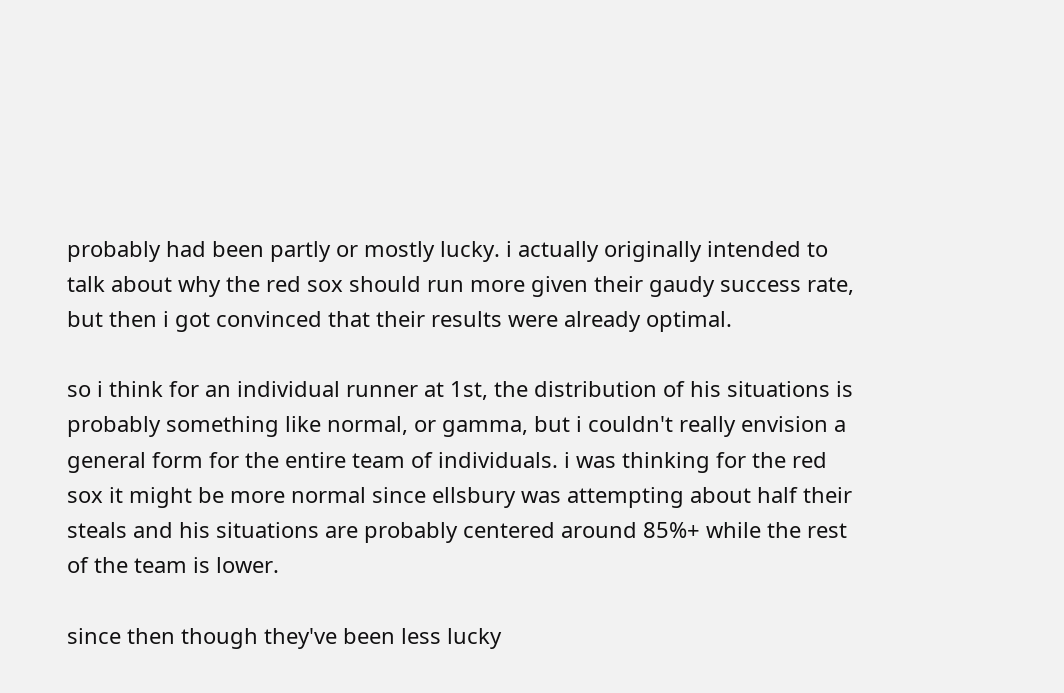probably had been partly or mostly lucky. i actually originally intended to talk about why the red sox should run more given their gaudy success rate, but then i got convinced that their results were already optimal.

so i think for an individual runner at 1st, the distribution of his situations is probably something like normal, or gamma, but i couldn't really envision a general form for the entire team of individuals. i was thinking for the red sox it might be more normal since ellsbury was attempting about half their steals and his situations are probably centered around 85%+ while the rest of the team is lower.

since then though they've been less lucky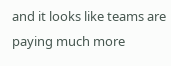and it looks like teams are paying much more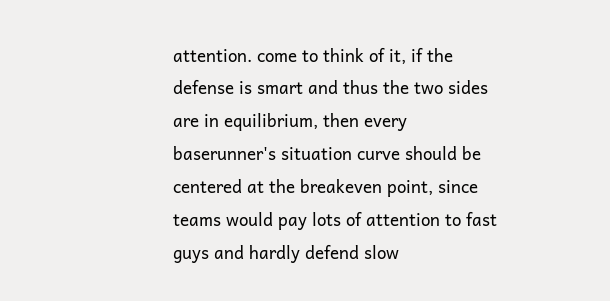attention. come to think of it, if the defense is smart and thus the two sides are in equilibrium, then every baserunner's situation curve should be centered at the breakeven point, since teams would pay lots of attention to fast guys and hardly defend slow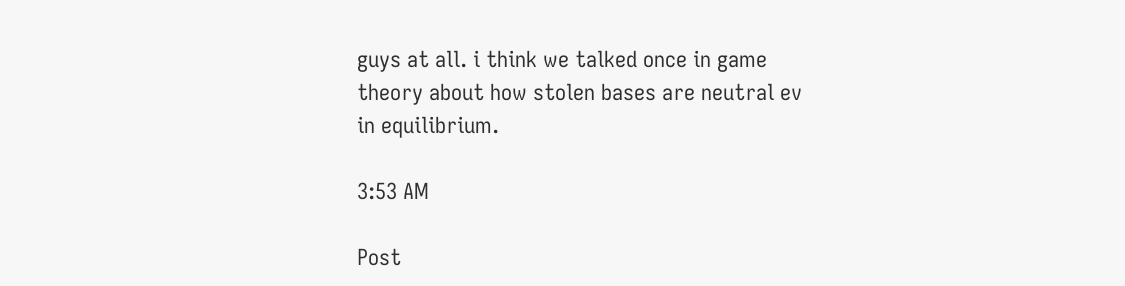guys at all. i think we talked once in game theory about how stolen bases are neutral ev in equilibrium.

3:53 AM

Post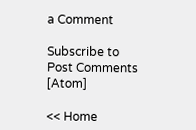a Comment

Subscribe to Post Comments [Atom]

<< Home